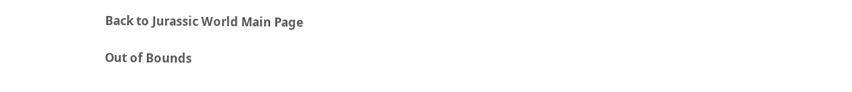Back to Jurassic World Main Page

Out of Bounds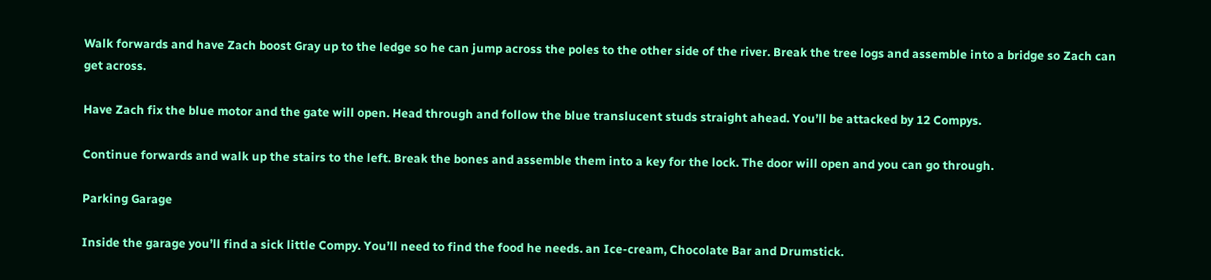Walk forwards and have Zach boost Gray up to the ledge so he can jump across the poles to the other side of the river. Break the tree logs and assemble into a bridge so Zach can get across.

Have Zach fix the blue motor and the gate will open. Head through and follow the blue translucent studs straight ahead. You’ll be attacked by 12 Compys.

Continue forwards and walk up the stairs to the left. Break the bones and assemble them into a key for the lock. The door will open and you can go through.

Parking Garage

Inside the garage you’ll find a sick little Compy. You’ll need to find the food he needs. an Ice-cream, Chocolate Bar and Drumstick.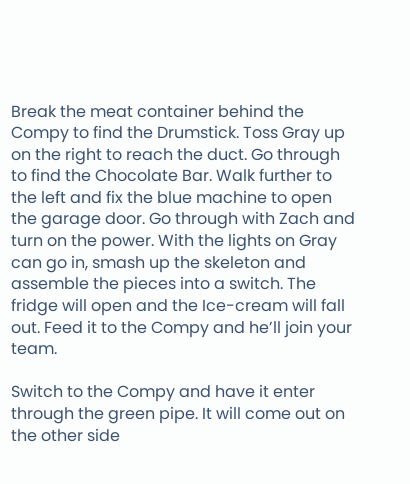Break the meat container behind the Compy to find the Drumstick. Toss Gray up on the right to reach the duct. Go through to find the Chocolate Bar. Walk further to the left and fix the blue machine to open the garage door. Go through with Zach and turn on the power. With the lights on Gray can go in, smash up the skeleton and assemble the pieces into a switch. The fridge will open and the Ice-cream will fall out. Feed it to the Compy and he’ll join your team.

Switch to the Compy and have it enter through the green pipe. It will come out on the other side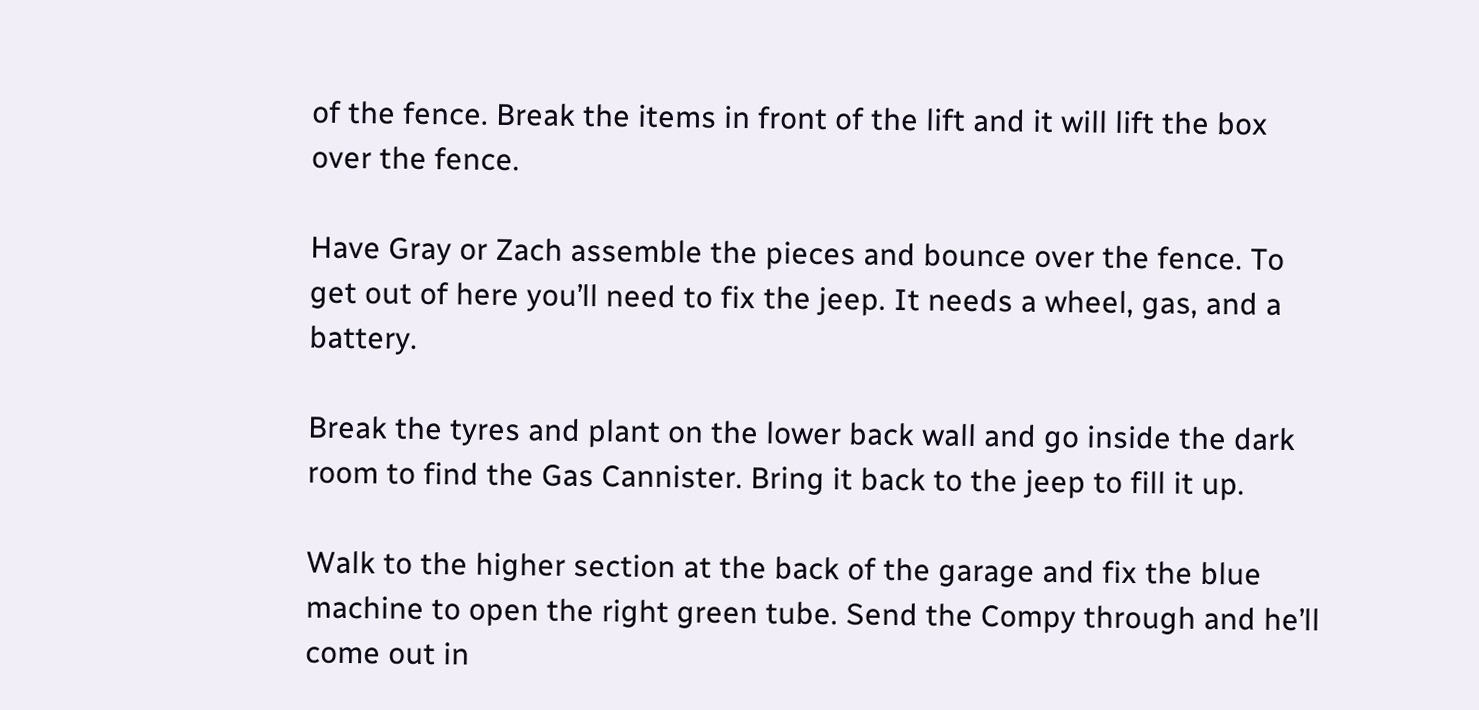of the fence. Break the items in front of the lift and it will lift the box over the fence.

Have Gray or Zach assemble the pieces and bounce over the fence. To get out of here you’ll need to fix the jeep. It needs a wheel, gas, and a battery.

Break the tyres and plant on the lower back wall and go inside the dark room to find the Gas Cannister. Bring it back to the jeep to fill it up.

Walk to the higher section at the back of the garage and fix the blue machine to open the right green tube. Send the Compy through and he’ll come out in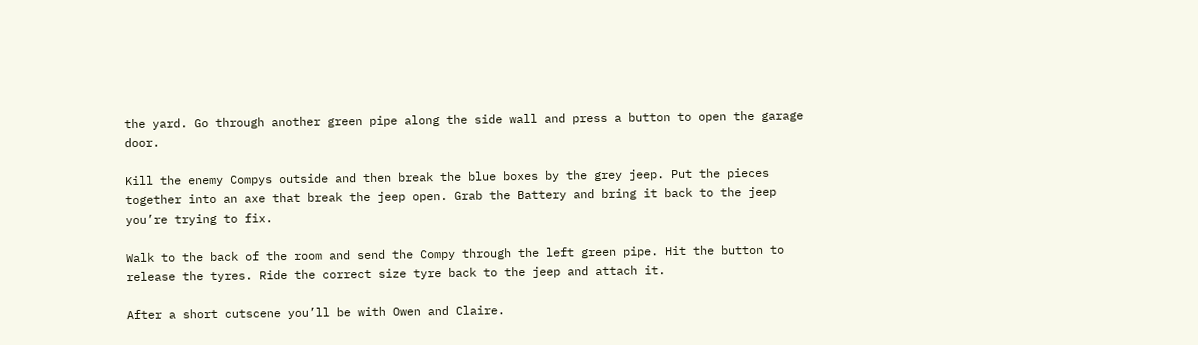the yard. Go through another green pipe along the side wall and press a button to open the garage door.

Kill the enemy Compys outside and then break the blue boxes by the grey jeep. Put the pieces together into an axe that break the jeep open. Grab the Battery and bring it back to the jeep you’re trying to fix.

Walk to the back of the room and send the Compy through the left green pipe. Hit the button to release the tyres. Ride the correct size tyre back to the jeep and attach it.

After a short cutscene you’ll be with Owen and Claire.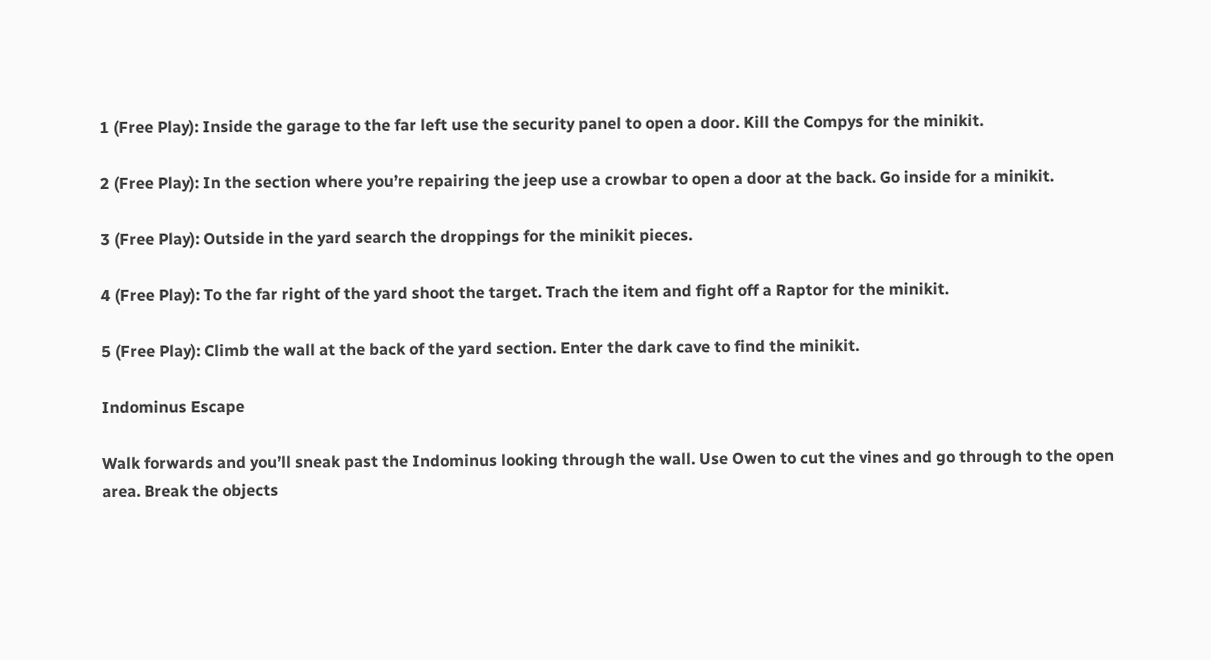1 (Free Play): Inside the garage to the far left use the security panel to open a door. Kill the Compys for the minikit.

2 (Free Play): In the section where you’re repairing the jeep use a crowbar to open a door at the back. Go inside for a minikit.

3 (Free Play): Outside in the yard search the droppings for the minikit pieces.

4 (Free Play): To the far right of the yard shoot the target. Trach the item and fight off a Raptor for the minikit.

5 (Free Play): Climb the wall at the back of the yard section. Enter the dark cave to find the minikit.

Indominus Escape

Walk forwards and you’ll sneak past the Indominus looking through the wall. Use Owen to cut the vines and go through to the open area. Break the objects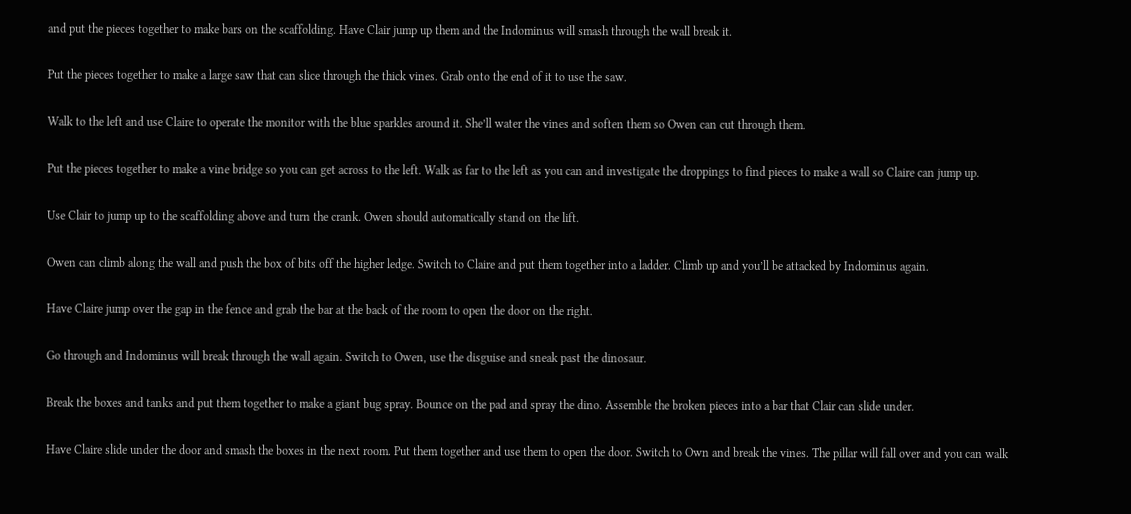and put the pieces together to make bars on the scaffolding. Have Clair jump up them and the Indominus will smash through the wall break it.

Put the pieces together to make a large saw that can slice through the thick vines. Grab onto the end of it to use the saw.

Walk to the left and use Claire to operate the monitor with the blue sparkles around it. She’ll water the vines and soften them so Owen can cut through them.

Put the pieces together to make a vine bridge so you can get across to the left. Walk as far to the left as you can and investigate the droppings to find pieces to make a wall so Claire can jump up.

Use Clair to jump up to the scaffolding above and turn the crank. Owen should automatically stand on the lift.

Owen can climb along the wall and push the box of bits off the higher ledge. Switch to Claire and put them together into a ladder. Climb up and you’ll be attacked by Indominus again.

Have Claire jump over the gap in the fence and grab the bar at the back of the room to open the door on the right.

Go through and Indominus will break through the wall again. Switch to Owen, use the disguise and sneak past the dinosaur.

Break the boxes and tanks and put them together to make a giant bug spray. Bounce on the pad and spray the dino. Assemble the broken pieces into a bar that Clair can slide under.

Have Claire slide under the door and smash the boxes in the next room. Put them together and use them to open the door. Switch to Own and break the vines. The pillar will fall over and you can walk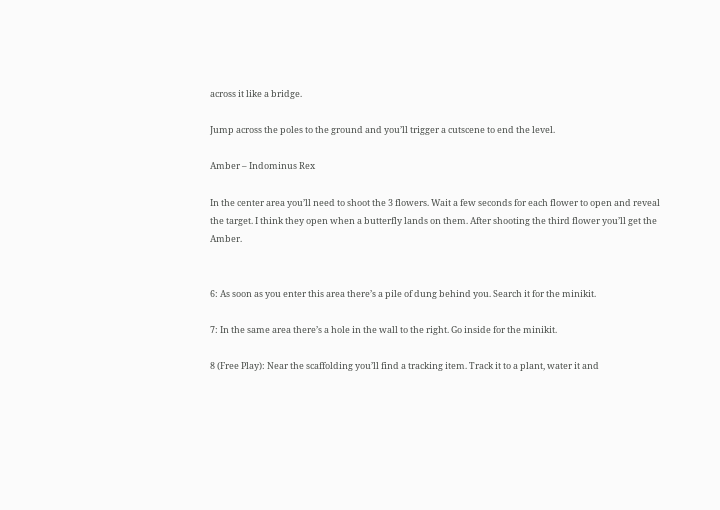across it like a bridge.

Jump across the poles to the ground and you’ll trigger a cutscene to end the level.

Amber – Indominus Rex

In the center area you’ll need to shoot the 3 flowers. Wait a few seconds for each flower to open and reveal the target. I think they open when a butterfly lands on them. After shooting the third flower you’ll get the Amber.


6: As soon as you enter this area there’s a pile of dung behind you. Search it for the minikit.

7: In the same area there’s a hole in the wall to the right. Go inside for the minikit.

8 (Free Play): Near the scaffolding you’ll find a tracking item. Track it to a plant, water it and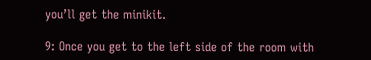you’ll get the minikit.

9: Once you get to the left side of the room with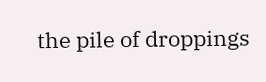the pile of droppings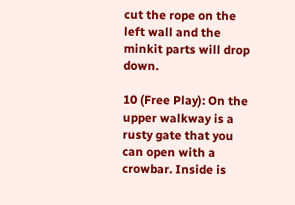cut the rope on the left wall and the minkit parts will drop down.

10 (Free Play): On the upper walkway is a rusty gate that you can open with a crowbar. Inside is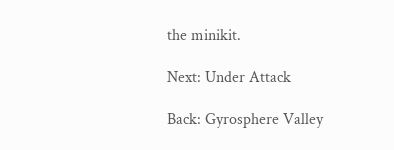the minikit.

Next: Under Attack

Back: Gyrosphere Valley